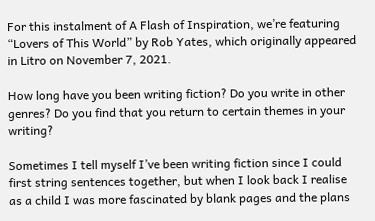For this instalment of A Flash of Inspiration, we’re featuring “Lovers of This World” by Rob Yates, which originally appeared in Litro on November 7, 2021.

How long have you been writing fiction? Do you write in other genres? Do you find that you return to certain themes in your writing?

Sometimes I tell myself I’ve been writing fiction since I could first string sentences together, but when I look back I realise as a child I was more fascinated by blank pages and the plans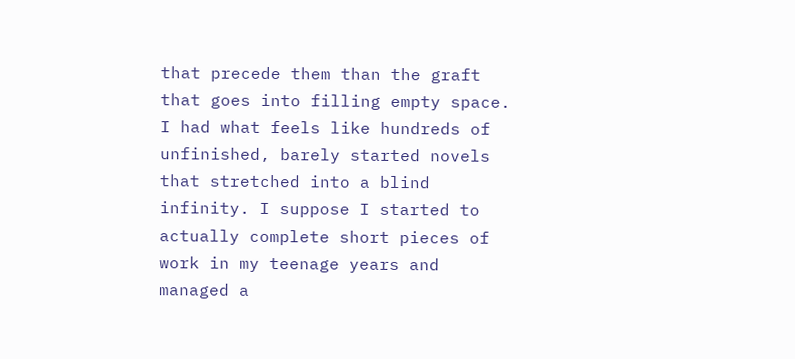that precede them than the graft that goes into filling empty space. I had what feels like hundreds of unfinished, barely started novels that stretched into a blind infinity. I suppose I started to actually complete short pieces of work in my teenage years and managed a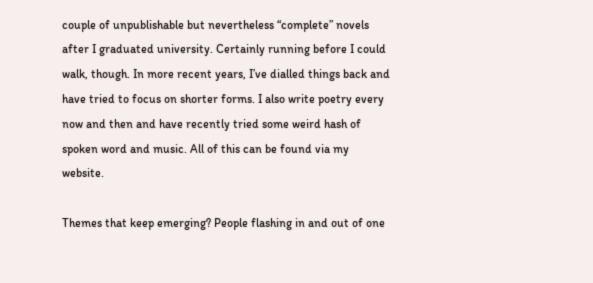couple of unpublishable but nevertheless “complete” novels after I graduated university. Certainly running before I could walk, though. In more recent years, I’ve dialled things back and have tried to focus on shorter forms. I also write poetry every now and then and have recently tried some weird hash of spoken word and music. All of this can be found via my website.

Themes that keep emerging? People flashing in and out of one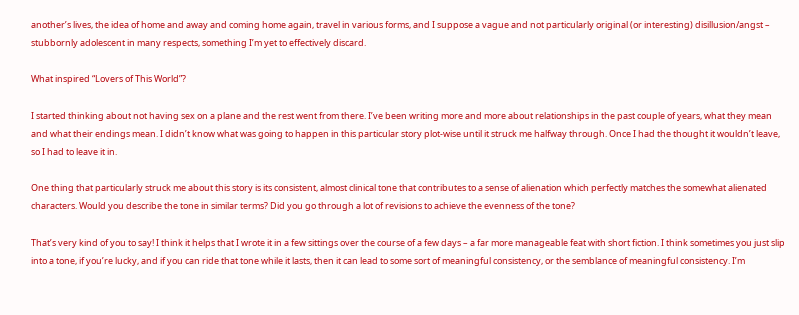another’s lives, the idea of home and away and coming home again, travel in various forms, and I suppose a vague and not particularly original (or interesting) disillusion/angst – stubbornly adolescent in many respects, something I’m yet to effectively discard.

What inspired “Lovers of This World”?

I started thinking about not having sex on a plane and the rest went from there. I’ve been writing more and more about relationships in the past couple of years, what they mean and what their endings mean. I didn’t know what was going to happen in this particular story plot-wise until it struck me halfway through. Once I had the thought it wouldn’t leave, so I had to leave it in.

One thing that particularly struck me about this story is its consistent, almost clinical tone that contributes to a sense of alienation which perfectly matches the somewhat alienated characters. Would you describe the tone in similar terms? Did you go through a lot of revisions to achieve the evenness of the tone?

That’s very kind of you to say! I think it helps that I wrote it in a few sittings over the course of a few days – a far more manageable feat with short fiction. I think sometimes you just slip into a tone, if you’re lucky, and if you can ride that tone while it lasts, then it can lead to some sort of meaningful consistency, or the semblance of meaningful consistency. I’m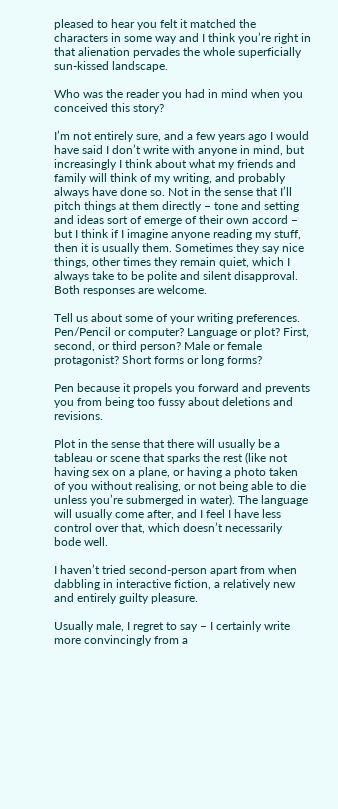pleased to hear you felt it matched the characters in some way and I think you’re right in that alienation pervades the whole superficially sun-kissed landscape.

Who was the reader you had in mind when you conceived this story?

I’m not entirely sure, and a few years ago I would have said I don’t write with anyone in mind, but increasingly I think about what my friends and family will think of my writing, and probably always have done so. Not in the sense that I’ll pitch things at them directly – tone and setting and ideas sort of emerge of their own accord – but I think if I imagine anyone reading my stuff, then it is usually them. Sometimes they say nice things, other times they remain quiet, which I always take to be polite and silent disapproval. Both responses are welcome.

Tell us about some of your writing preferences. Pen/Pencil or computer? Language or plot? First, second, or third person? Male or female protagonist? Short forms or long forms?

Pen because it propels you forward and prevents you from being too fussy about deletions and revisions.

Plot in the sense that there will usually be a tableau or scene that sparks the rest (like not having sex on a plane, or having a photo taken of you without realising, or not being able to die unless you’re submerged in water). The language will usually come after, and I feel I have less control over that, which doesn’t necessarily bode well.

I haven’t tried second-person apart from when dabbling in interactive fiction, a relatively new and entirely guilty pleasure.

Usually male, I regret to say – I certainly write more convincingly from a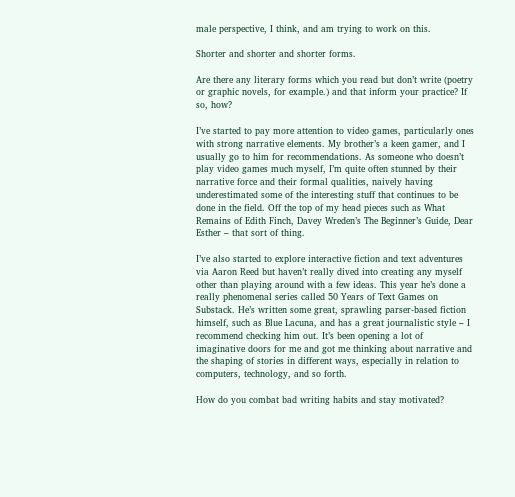male perspective, I think, and am trying to work on this.

Shorter and shorter and shorter forms.

Are there any literary forms which you read but don’t write (poetry or graphic novels, for example.) and that inform your practice? If so, how?

I’ve started to pay more attention to video games, particularly ones with strong narrative elements. My brother’s a keen gamer, and I usually go to him for recommendations. As someone who doesn’t play video games much myself, I’m quite often stunned by their narrative force and their formal qualities, naively having underestimated some of the interesting stuff that continues to be done in the field. Off the top of my head pieces such as What Remains of Edith Finch, Davey Wreden’s The Beginner’s Guide, Dear Esther – that sort of thing.

I’ve also started to explore interactive fiction and text adventures via Aaron Reed but haven’t really dived into creating any myself other than playing around with a few ideas. This year he’s done a really phenomenal series called 50 Years of Text Games on Substack. He’s written some great, sprawling parser-based fiction himself, such as Blue Lacuna, and has a great journalistic style – I recommend checking him out. It’s been opening a lot of imaginative doors for me and got me thinking about narrative and the shaping of stories in different ways, especially in relation to computers, technology, and so forth.

How do you combat bad writing habits and stay motivated?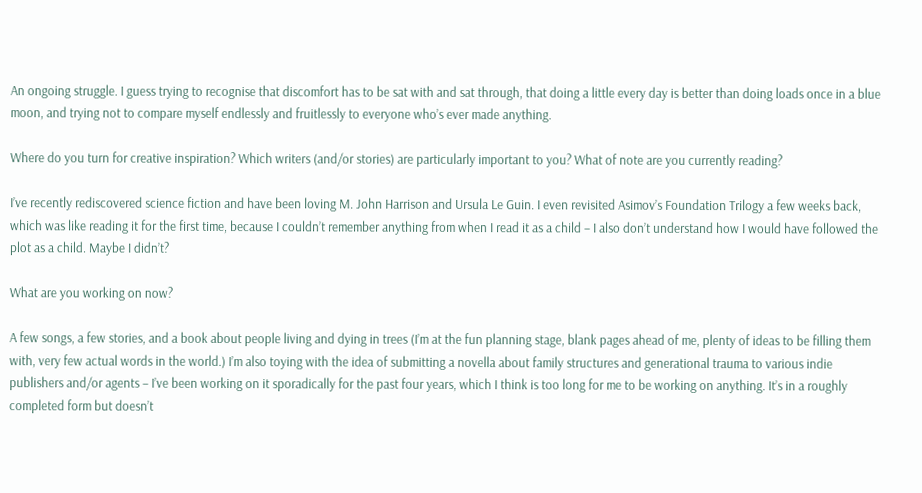An ongoing struggle. I guess trying to recognise that discomfort has to be sat with and sat through, that doing a little every day is better than doing loads once in a blue moon, and trying not to compare myself endlessly and fruitlessly to everyone who’s ever made anything.

Where do you turn for creative inspiration? Which writers (and/or stories) are particularly important to you? What of note are you currently reading?

I’ve recently rediscovered science fiction and have been loving M. John Harrison and Ursula Le Guin. I even revisited Asimov’s Foundation Trilogy a few weeks back, which was like reading it for the first time, because I couldn’t remember anything from when I read it as a child – I also don’t understand how I would have followed the plot as a child. Maybe I didn’t?

What are you working on now?

A few songs, a few stories, and a book about people living and dying in trees (I’m at the fun planning stage, blank pages ahead of me, plenty of ideas to be filling them with, very few actual words in the world.) I’m also toying with the idea of submitting a novella about family structures and generational trauma to various indie publishers and/or agents – I’ve been working on it sporadically for the past four years, which I think is too long for me to be working on anything. It’s in a roughly completed form but doesn’t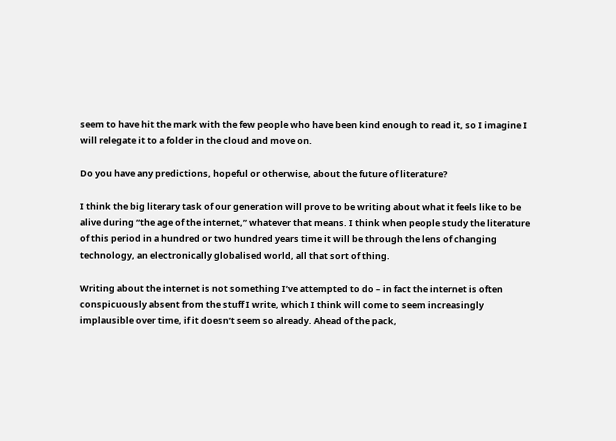seem to have hit the mark with the few people who have been kind enough to read it, so I imagine I will relegate it to a folder in the cloud and move on.

Do you have any predictions, hopeful or otherwise, about the future of literature?

I think the big literary task of our generation will prove to be writing about what it feels like to be alive during “the age of the internet,” whatever that means. I think when people study the literature of this period in a hundred or two hundred years time it will be through the lens of changing technology, an electronically globalised world, all that sort of thing.

Writing about the internet is not something I’ve attempted to do – in fact the internet is often conspicuously absent from the stuff I write, which I think will come to seem increasingly implausible over time, if it doesn’t seem so already. Ahead of the pack,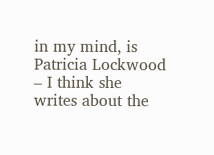in my mind, is Patricia Lockwood – I think she writes about the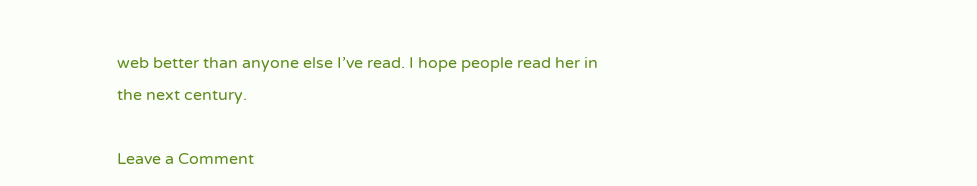web better than anyone else I’ve read. I hope people read her in the next century.

Leave a Comment